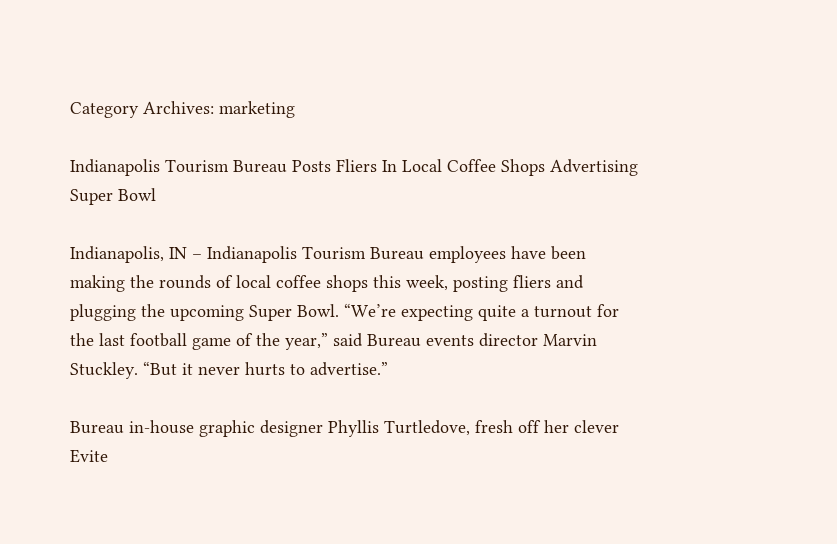Category Archives: marketing

Indianapolis Tourism Bureau Posts Fliers In Local Coffee Shops Advertising Super Bowl

Indianapolis, IN – Indianapolis Tourism Bureau employees have been making the rounds of local coffee shops this week, posting fliers and plugging the upcoming Super Bowl. “We’re expecting quite a turnout for the last football game of the year,” said Bureau events director Marvin Stuckley. “But it never hurts to advertise.”

Bureau in-house graphic designer Phyllis Turtledove, fresh off her clever Evite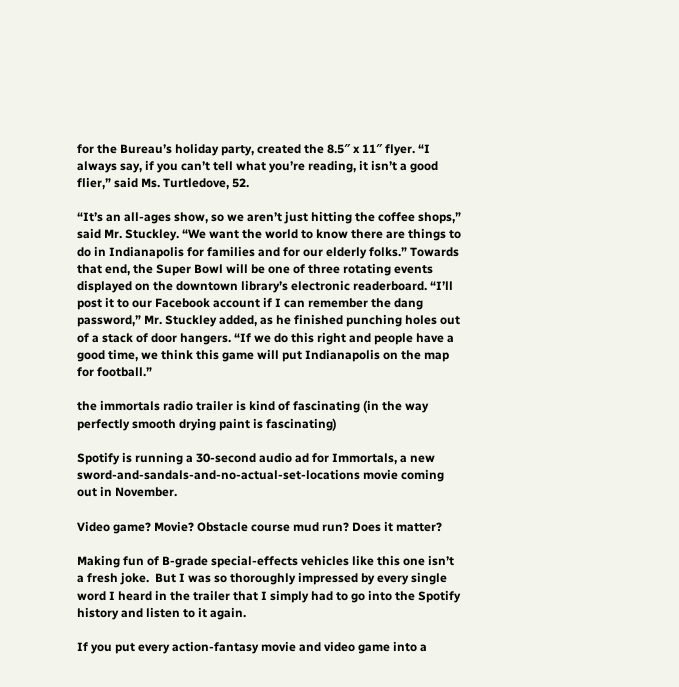for the Bureau’s holiday party, created the 8.5″ x 11″ flyer. “I always say, if you can’t tell what you’re reading, it isn’t a good flier,” said Ms. Turtledove, 52.

“It’s an all-ages show, so we aren’t just hitting the coffee shops,” said Mr. Stuckley. “We want the world to know there are things to do in Indianapolis for families and for our elderly folks.” Towards that end, the Super Bowl will be one of three rotating events displayed on the downtown library’s electronic readerboard. “I’ll post it to our Facebook account if I can remember the dang password,” Mr. Stuckley added, as he finished punching holes out of a stack of door hangers. “If we do this right and people have a good time, we think this game will put Indianapolis on the map for football.”

the immortals radio trailer is kind of fascinating (in the way perfectly smooth drying paint is fascinating)

Spotify is running a 30-second audio ad for Immortals, a new sword-and-sandals-and-no-actual-set-locations movie coming out in November.

Video game? Movie? Obstacle course mud run? Does it matter?

Making fun of B-grade special-effects vehicles like this one isn’t a fresh joke.  But I was so thoroughly impressed by every single word I heard in the trailer that I simply had to go into the Spotify history and listen to it again.

If you put every action-fantasy movie and video game into a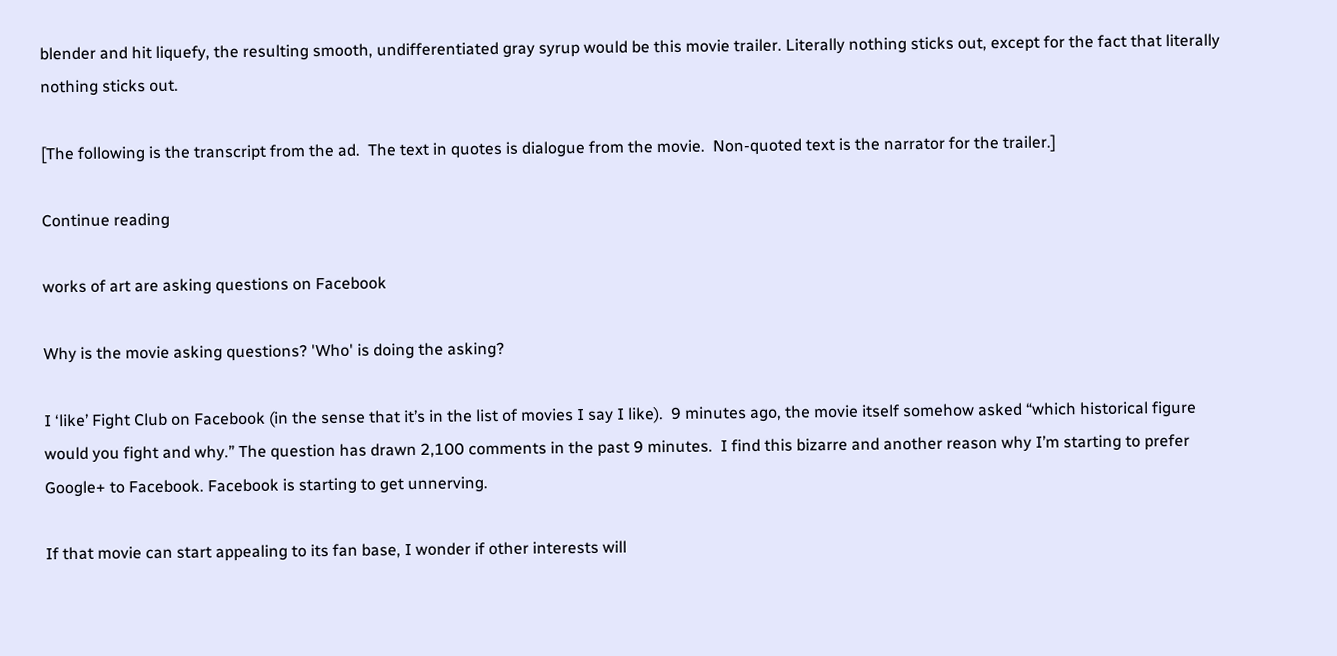blender and hit liquefy, the resulting smooth, undifferentiated gray syrup would be this movie trailer. Literally nothing sticks out, except for the fact that literally nothing sticks out.

[The following is the transcript from the ad.  The text in quotes is dialogue from the movie.  Non-quoted text is the narrator for the trailer.]

Continue reading

works of art are asking questions on Facebook

Why is the movie asking questions? 'Who' is doing the asking?

I ‘like’ Fight Club on Facebook (in the sense that it’s in the list of movies I say I like).  9 minutes ago, the movie itself somehow asked “which historical figure would you fight and why.” The question has drawn 2,100 comments in the past 9 minutes.  I find this bizarre and another reason why I’m starting to prefer Google+ to Facebook. Facebook is starting to get unnerving.

If that movie can start appealing to its fan base, I wonder if other interests will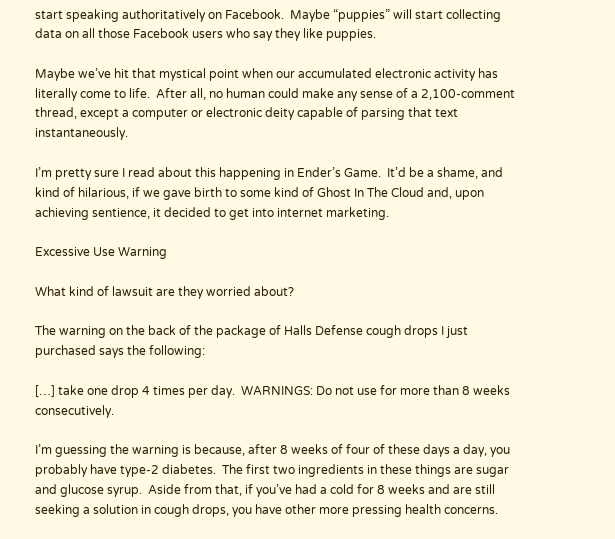start speaking authoritatively on Facebook.  Maybe “puppies” will start collecting data on all those Facebook users who say they like puppies.

Maybe we’ve hit that mystical point when our accumulated electronic activity has literally come to life.  After all, no human could make any sense of a 2,100-comment thread, except a computer or electronic deity capable of parsing that text instantaneously.

I’m pretty sure I read about this happening in Ender’s Game.  It’d be a shame, and kind of hilarious, if we gave birth to some kind of Ghost In The Cloud and, upon achieving sentience, it decided to get into internet marketing.

Excessive Use Warning

What kind of lawsuit are they worried about?

The warning on the back of the package of Halls Defense cough drops I just purchased says the following:

[…] take one drop 4 times per day.  WARNINGS: Do not use for more than 8 weeks consecutively.

I’m guessing the warning is because, after 8 weeks of four of these days a day, you probably have type-2 diabetes.  The first two ingredients in these things are sugar and glucose syrup.  Aside from that, if you’ve had a cold for 8 weeks and are still seeking a solution in cough drops, you have other more pressing health concerns.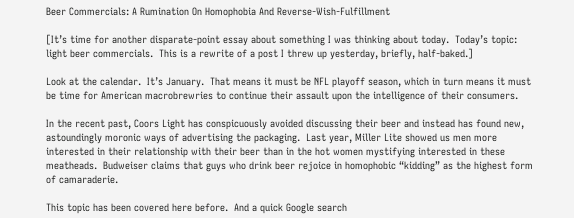Beer Commercials: A Rumination On Homophobia And Reverse-Wish-Fulfillment

[It’s time for another disparate-point essay about something I was thinking about today.  Today’s topic: light beer commercials.  This is a rewrite of a post I threw up yesterday, briefly, half-baked.]

Look at the calendar.  It’s January.  That means it must be NFL playoff season, which in turn means it must be time for American macrobrewries to continue their assault upon the intelligence of their consumers.

In the recent past, Coors Light has conspicuously avoided discussing their beer and instead has found new, astoundingly moronic ways of advertising the packaging.  Last year, Miller Lite showed us men more interested in their relationship with their beer than in the hot women mystifying interested in these meatheads.  Budweiser claims that guys who drink beer rejoice in homophobic “kidding” as the highest form of camaraderie.

This topic has been covered here before.  And a quick Google search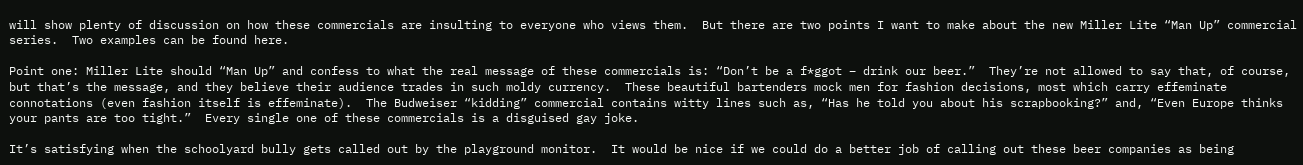will show plenty of discussion on how these commercials are insulting to everyone who views them.  But there are two points I want to make about the new Miller Lite “Man Up” commercial series.  Two examples can be found here.

Point one: Miller Lite should “Man Up” and confess to what the real message of these commercials is: “Don’t be a f*ggot – drink our beer.”  They’re not allowed to say that, of course, but that’s the message, and they believe their audience trades in such moldy currency.  These beautiful bartenders mock men for fashion decisions, most which carry effeminate connotations (even fashion itself is effeminate).  The Budweiser “kidding” commercial contains witty lines such as, “Has he told you about his scrapbooking?” and, “Even Europe thinks your pants are too tight.”  Every single one of these commercials is a disguised gay joke.

It’s satisfying when the schoolyard bully gets called out by the playground monitor.  It would be nice if we could do a better job of calling out these beer companies as being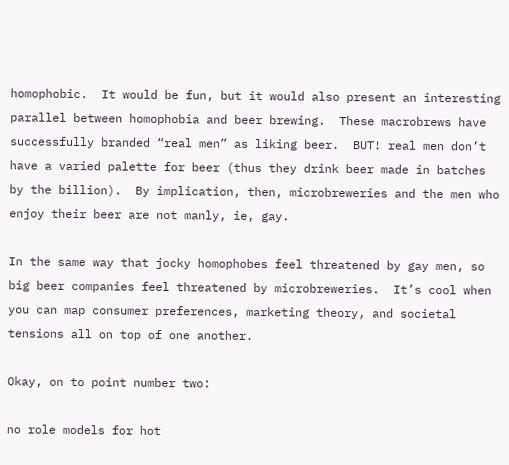homophobic.  It would be fun, but it would also present an interesting parallel between homophobia and beer brewing.  These macrobrews have successfully branded “real men” as liking beer.  BUT! real men don’t have a varied palette for beer (thus they drink beer made in batches by the billion).  By implication, then, microbreweries and the men who enjoy their beer are not manly, ie, gay.

In the same way that jocky homophobes feel threatened by gay men, so big beer companies feel threatened by microbreweries.  It’s cool when you can map consumer preferences, marketing theory, and societal tensions all on top of one another.

Okay, on to point number two:

no role models for hot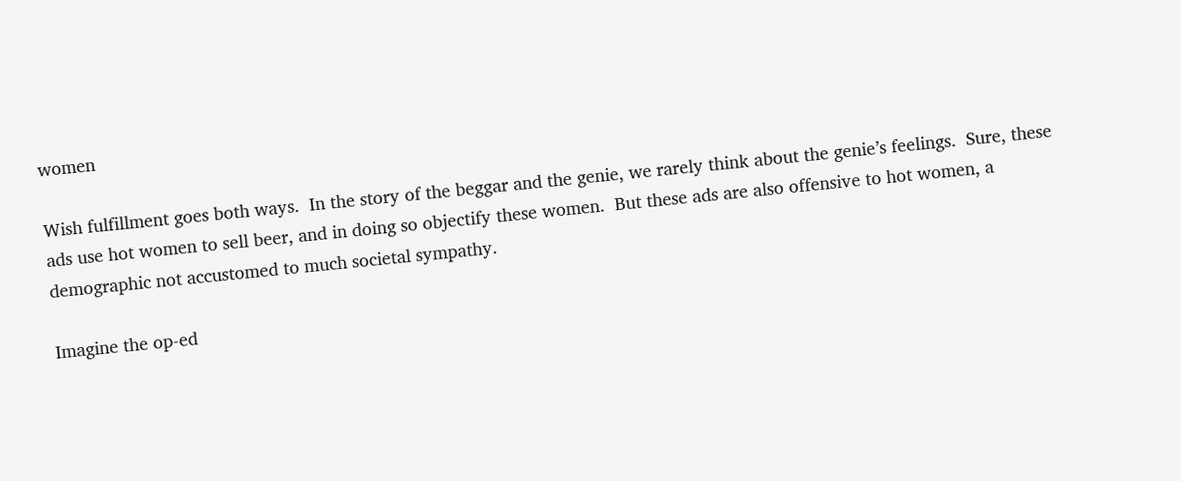women

Wish fulfillment goes both ways.  In the story of the beggar and the genie, we rarely think about the genie’s feelings.  Sure, these ads use hot women to sell beer, and in doing so objectify these women.  But these ads are also offensive to hot women, a demographic not accustomed to much societal sympathy.

Imagine the op-ed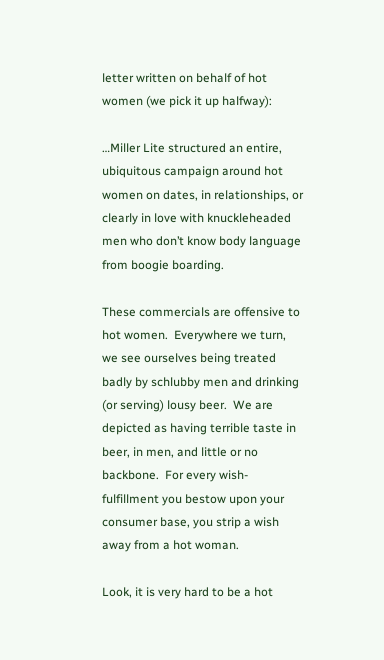letter written on behalf of hot women (we pick it up halfway):

…Miller Lite structured an entire, ubiquitous campaign around hot women on dates, in relationships, or clearly in love with knuckleheaded men who don’t know body language from boogie boarding.

These commercials are offensive to hot women.  Everywhere we turn, we see ourselves being treated badly by schlubby men and drinking (or serving) lousy beer.  We are depicted as having terrible taste in beer, in men, and little or no backbone.  For every wish-fulfillment you bestow upon your consumer base, you strip a wish away from a hot woman.

Look, it is very hard to be a hot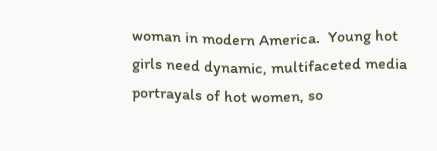woman in modern America.  Young hot girls need dynamic, multifaceted media portrayals of hot women, so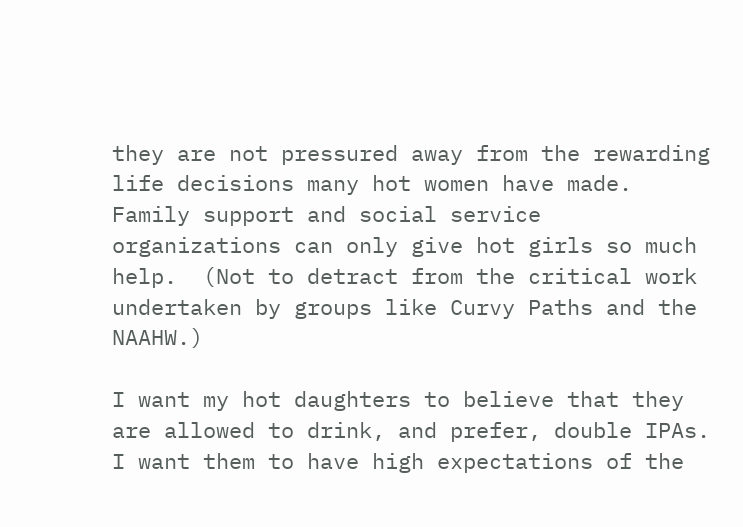they are not pressured away from the rewarding life decisions many hot women have made.  Family support and social service organizations can only give hot girls so much help.  (Not to detract from the critical work undertaken by groups like Curvy Paths and the NAAHW.)

I want my hot daughters to believe that they are allowed to drink, and prefer, double IPAs.  I want them to have high expectations of the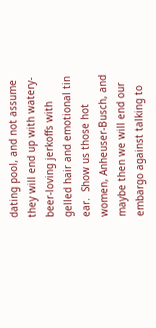dating pool, and not assume they will end up with watery-beer-loving jerkoffs with gelled hair and emotional tin ear.  Show us those hot women, Anheuser-Busch, and maybe then we will end our embargo against talking to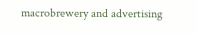macrobrewery and advertising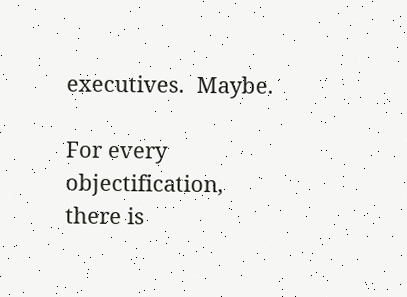executives.  Maybe.

For every objectification, there is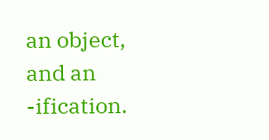an object, and an -ification.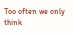Too often we only think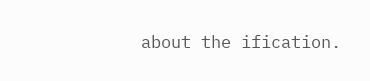about the ification.